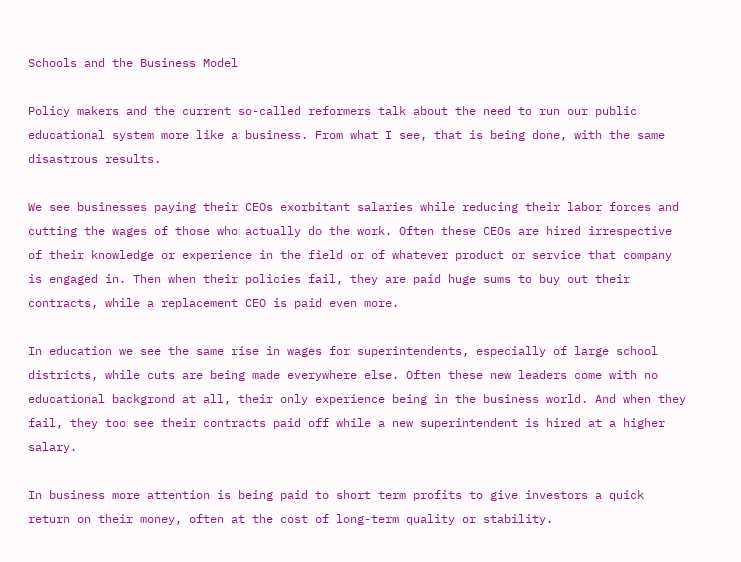Schools and the Business Model

Policy makers and the current so-called reformers talk about the need to run our public educational system more like a business. From what I see, that is being done, with the same disastrous results.

We see businesses paying their CEOs exorbitant salaries while reducing their labor forces and cutting the wages of those who actually do the work. Often these CEOs are hired irrespective of their knowledge or experience in the field or of whatever product or service that company is engaged in. Then when their policies fail, they are paid huge sums to buy out their contracts, while a replacement CEO is paid even more.

In education we see the same rise in wages for superintendents, especially of large school districts, while cuts are being made everywhere else. Often these new leaders come with no educational backgrond at all, their only experience being in the business world. And when they fail, they too see their contracts paid off while a new superintendent is hired at a higher salary.

In business more attention is being paid to short term profits to give investors a quick return on their money, often at the cost of long-term quality or stability.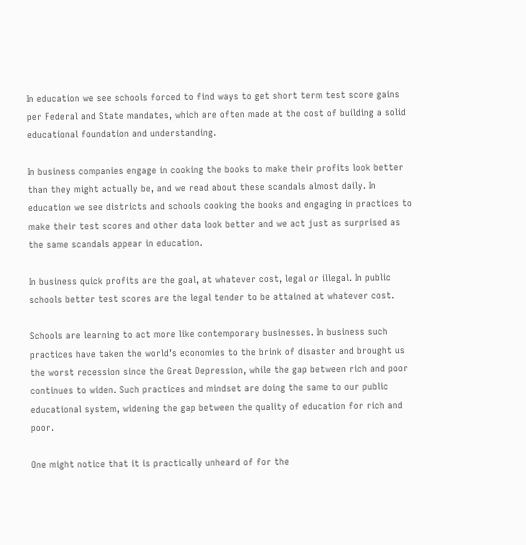In education we see schools forced to find ways to get short term test score gains per Federal and State mandates, which are often made at the cost of building a solid educational foundation and understanding.

In business companies engage in cooking the books to make their profits look better than they might actually be, and we read about these scandals almost daily. In education we see districts and schools cooking the books and engaging in practices to make their test scores and other data look better and we act just as surprised as the same scandals appear in education.

In business quick profits are the goal, at whatever cost, legal or illegal. In public schools better test scores are the legal tender to be attained at whatever cost.

Schools are learning to act more like contemporary businesses. In business such practices have taken the world’s economies to the brink of disaster and brought us the worst recession since the Great Depression, while the gap between rich and poor continues to widen. Such practices and mindset are doing the same to our public educational system, widening the gap between the quality of education for rich and poor.

One might notice that it is practically unheard of for the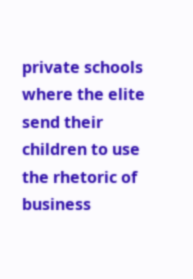private schools where the elite send their children to use the rhetoric of business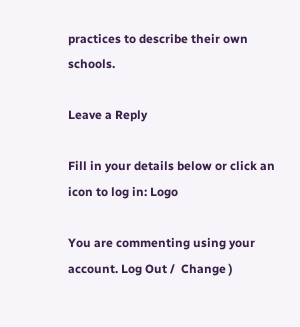practices to describe their own schools.

Leave a Reply

Fill in your details below or click an icon to log in: Logo

You are commenting using your account. Log Out /  Change )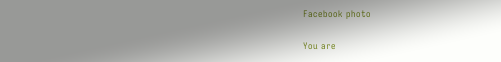Facebook photo

You are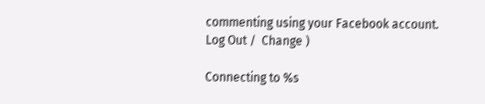commenting using your Facebook account. Log Out /  Change )

Connecting to %s